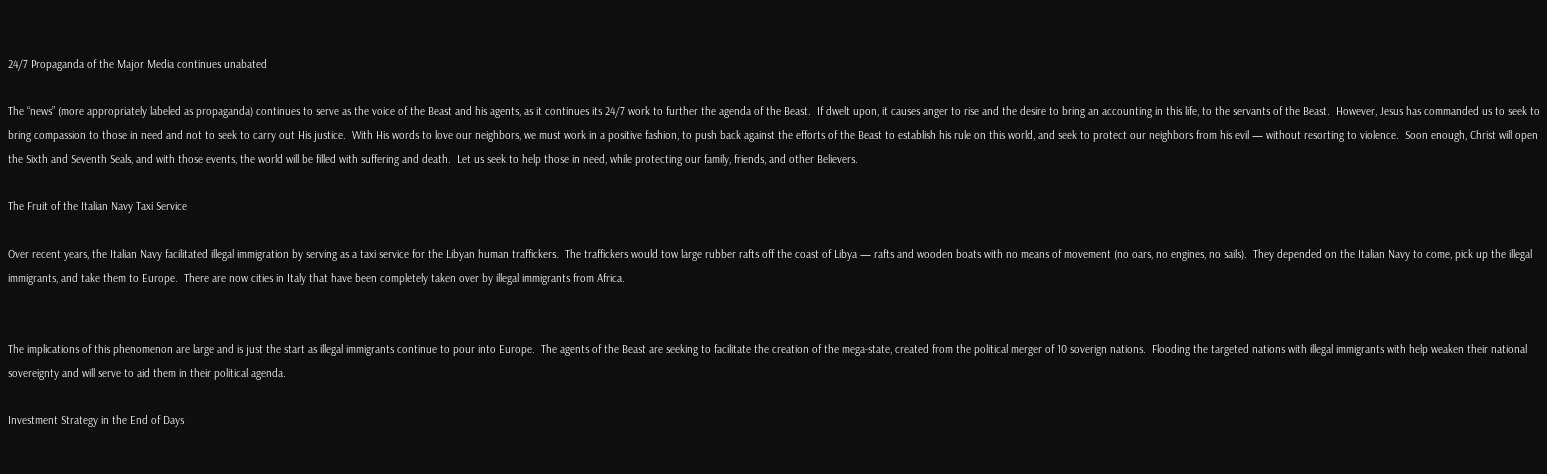24/7 Propaganda of the Major Media continues unabated

The “news” (more appropriately labeled as propaganda) continues to serve as the voice of the Beast and his agents, as it continues its 24/7 work to further the agenda of the Beast.  If dwelt upon, it causes anger to rise and the desire to bring an accounting in this life, to the servants of the Beast.  However, Jesus has commanded us to seek to bring compassion to those in need and not to seek to carry out His justice.  With His words to love our neighbors, we must work in a positive fashion, to push back against the efforts of the Beast to establish his rule on this world, and seek to protect our neighbors from his evil — without resorting to violence.  Soon enough, Christ will open the Sixth and Seventh Seals, and with those events, the world will be filled with suffering and death.  Let us seek to help those in need, while protecting our family, friends, and other Believers.

The Fruit of the Italian Navy Taxi Service

Over recent years, the Italian Navy facilitated illegal immigration by serving as a taxi service for the Libyan human traffickers.  The traffickers would tow large rubber rafts off the coast of Libya — rafts and wooden boats with no means of movement (no oars, no engines, no sails).  They depended on the Italian Navy to come, pick up the illegal immigrants, and take them to Europe.  There are now cities in Italy that have been completely taken over by illegal immigrants from Africa.


The implications of this phenomenon are large and is just the start as illegal immigrants continue to pour into Europe.  The agents of the Beast are seeking to facilitate the creation of the mega-state, created from the political merger of 10 soverign nations.  Flooding the targeted nations with illegal immigrants with help weaken their national sovereignty and will serve to aid them in their political agenda.

Investment Strategy in the End of Days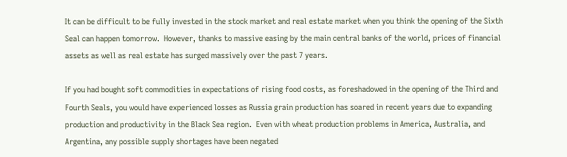It can be difficult to be fully invested in the stock market and real estate market when you think the opening of the Sixth Seal can happen tomorrow.  However, thanks to massive easing by the main central banks of the world, prices of financial assets as well as real estate has surged massively over the past 7 years.

If you had bought soft commodities in expectations of rising food costs, as foreshadowed in the opening of the Third and Fourth Seals, you would have experienced losses as Russia grain production has soared in recent years due to expanding production and productivity in the Black Sea region.  Even with wheat production problems in America, Australia, and Argentina, any possible supply shortages have been negated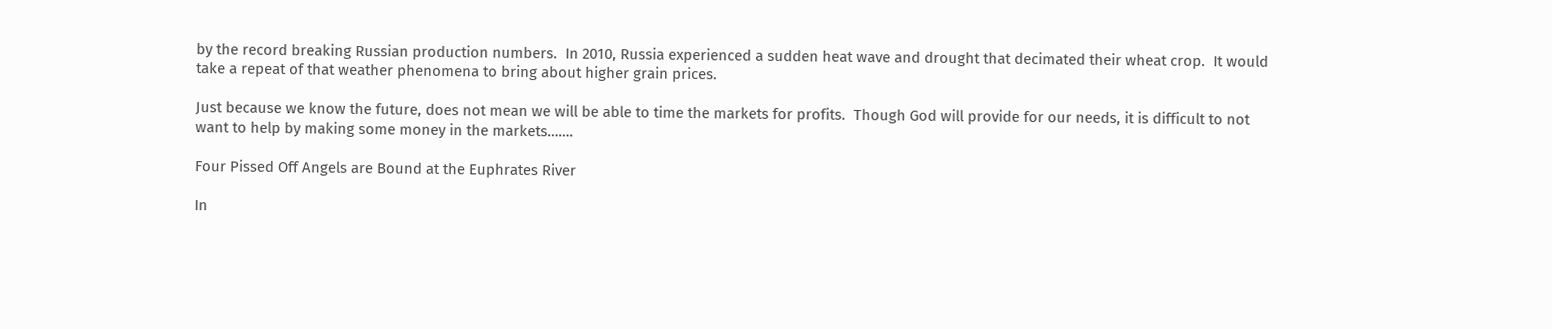by the record breaking Russian production numbers.  In 2010, Russia experienced a sudden heat wave and drought that decimated their wheat crop.  It would take a repeat of that weather phenomena to bring about higher grain prices.

Just because we know the future, does not mean we will be able to time the markets for profits.  Though God will provide for our needs, it is difficult to not want to help by making some money in the markets…….

Four Pissed Off Angels are Bound at the Euphrates River

In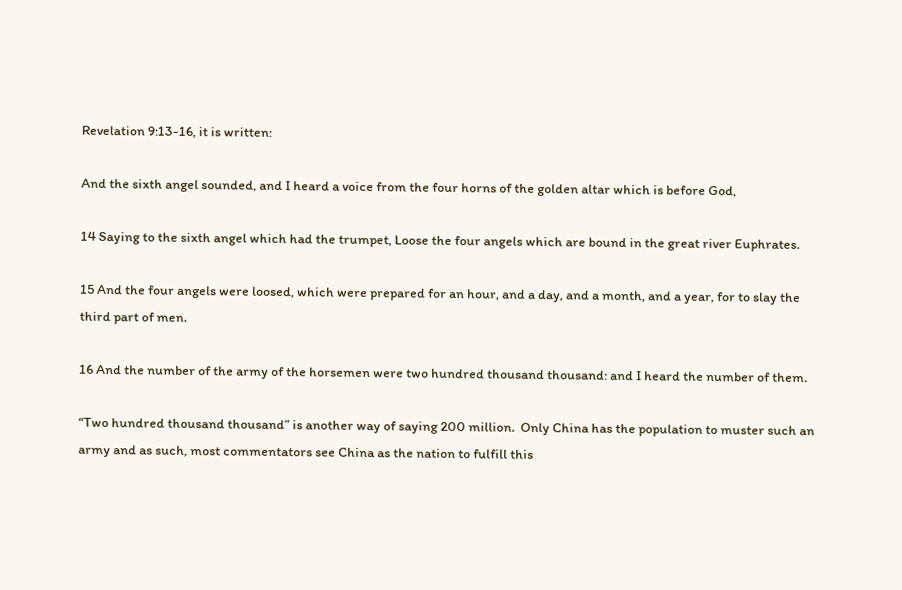Revelation 9:13-16, it is written:

And the sixth angel sounded, and I heard a voice from the four horns of the golden altar which is before God,

14 Saying to the sixth angel which had the trumpet, Loose the four angels which are bound in the great river Euphrates.

15 And the four angels were loosed, which were prepared for an hour, and a day, and a month, and a year, for to slay the third part of men.

16 And the number of the army of the horsemen were two hundred thousand thousand: and I heard the number of them.

“Two hundred thousand thousand” is another way of saying 200 million.  Only China has the population to muster such an army and as such, most commentators see China as the nation to fulfill this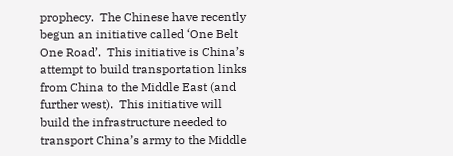prophecy.  The Chinese have recently begun an initiative called ‘One Belt One Road’.  This initiative is China’s attempt to build transportation links from China to the Middle East (and further west).  This initiative will build the infrastructure needed to transport China’s army to the Middle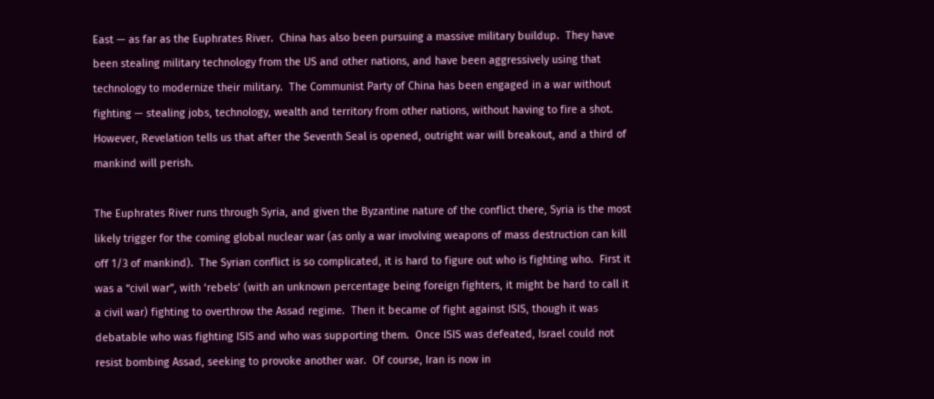East — as far as the Euphrates River.  China has also been pursuing a massive military buildup.  They have been stealing military technology from the US and other nations, and have been aggressively using that technology to modernize their military.  The Communist Party of China has been engaged in a war without fighting — stealing jobs, technology, wealth and territory from other nations, without having to fire a shot.  However, Revelation tells us that after the Seventh Seal is opened, outright war will breakout, and a third of mankind will perish.

The Euphrates River runs through Syria, and given the Byzantine nature of the conflict there, Syria is the most likely trigger for the coming global nuclear war (as only a war involving weapons of mass destruction can kill off 1/3 of mankind).  The Syrian conflict is so complicated, it is hard to figure out who is fighting who.  First it was a “civil war”, with ‘rebels’ (with an unknown percentage being foreign fighters, it might be hard to call it a civil war) fighting to overthrow the Assad regime.  Then it became of fight against ISIS, though it was debatable who was fighting ISIS and who was supporting them.  Once ISIS was defeated, Israel could not resist bombing Assad, seeking to provoke another war.  Of course, Iran is now in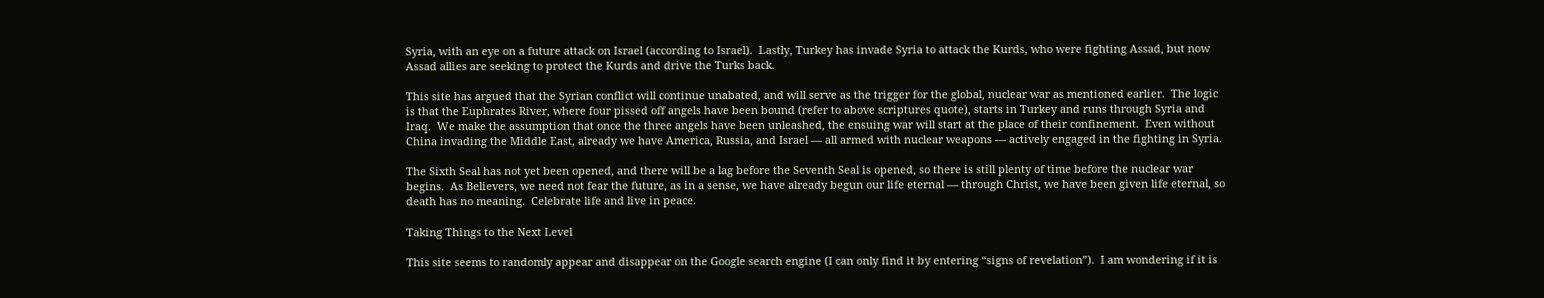Syria, with an eye on a future attack on Israel (according to Israel).  Lastly, Turkey has invade Syria to attack the Kurds, who were fighting Assad, but now Assad allies are seeking to protect the Kurds and drive the Turks back.

This site has argued that the Syrian conflict will continue unabated, and will serve as the trigger for the global, nuclear war as mentioned earlier.  The logic is that the Euphrates River, where four pissed off angels have been bound (refer to above scriptures quote), starts in Turkey and runs through Syria and Iraq.  We make the assumption that once the three angels have been unleashed, the ensuing war will start at the place of their confinement.  Even without China invading the Middle East, already we have America, Russia, and Israel — all armed with nuclear weapons — actively engaged in the fighting in Syria.

The Sixth Seal has not yet been opened, and there will be a lag before the Seventh Seal is opened, so there is still plenty of time before the nuclear war begins.  As Believers, we need not fear the future, as in a sense, we have already begun our life eternal — through Christ, we have been given life eternal, so death has no meaning.  Celebrate life and live in peace.

Taking Things to the Next Level

This site seems to randomly appear and disappear on the Google search engine (I can only find it by entering “signs of revelation”).  I am wondering if it is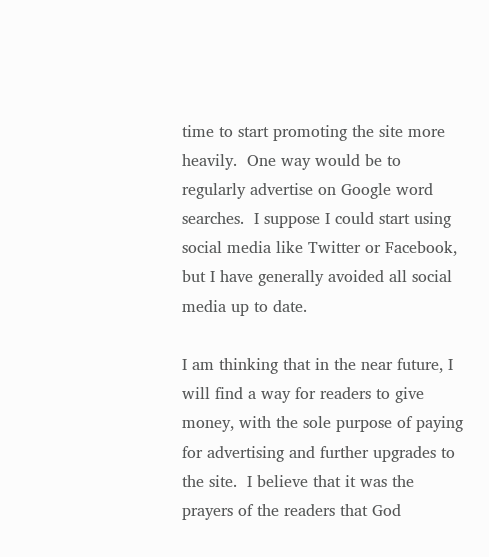time to start promoting the site more heavily.  One way would be to regularly advertise on Google word searches.  I suppose I could start using social media like Twitter or Facebook, but I have generally avoided all social media up to date.

I am thinking that in the near future, I will find a way for readers to give money, with the sole purpose of paying for advertising and further upgrades to the site.  I believe that it was the prayers of the readers that God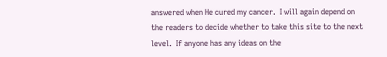answered when He cured my cancer.  I will again depend on the readers to decide whether to take this site to the next level.  If anyone has any ideas on the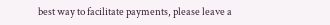best way to facilitate payments, please leave a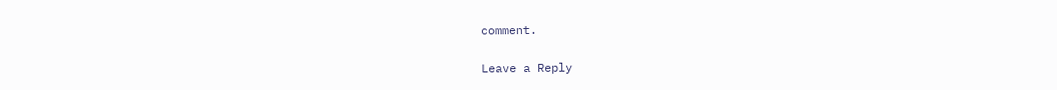comment.

Leave a Reply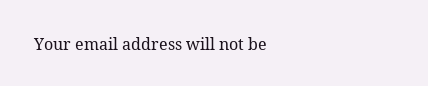Your email address will not be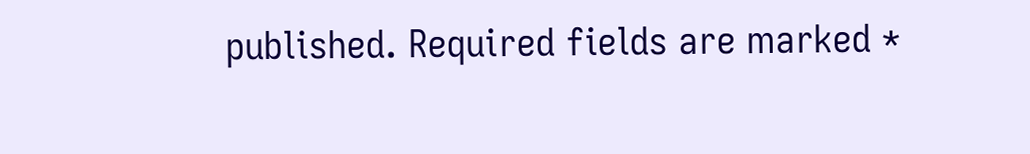published. Required fields are marked *